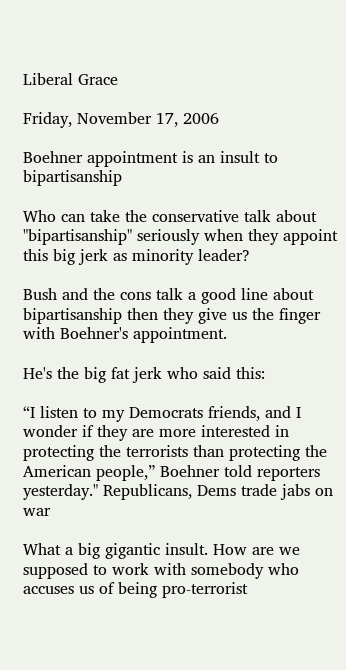Liberal Grace

Friday, November 17, 2006

Boehner appointment is an insult to bipartisanship

Who can take the conservative talk about "bipartisanship" seriously when they appoint this big jerk as minority leader?

Bush and the cons talk a good line about bipartisanship then they give us the finger with Boehner's appointment.

He's the big fat jerk who said this:

“I listen to my Democrats friends, and I wonder if they are more interested in protecting the terrorists than protecting the American people,” Boehner told reporters yesterday." Republicans, Dems trade jabs on war

What a big gigantic insult. How are we supposed to work with somebody who accuses us of being pro-terrorist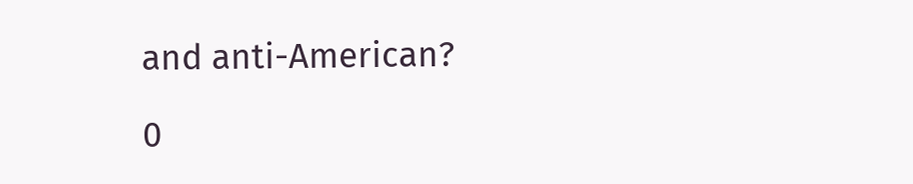and anti-American?

0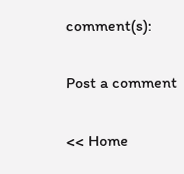comment(s):

Post a comment

<< Home